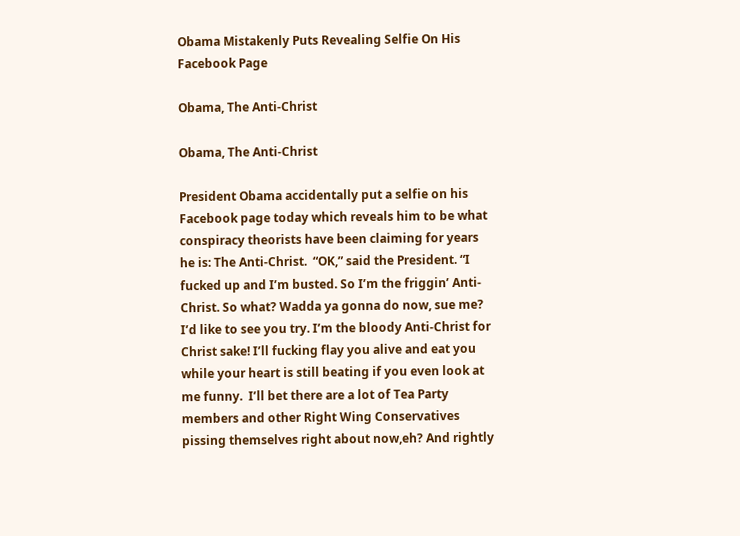Obama Mistakenly Puts Revealing Selfie On His Facebook Page

Obama, The Anti-Christ

Obama, The Anti-Christ

President Obama accidentally put a selfie on his Facebook page today which reveals him to be what conspiracy theorists have been claiming for years he is: The Anti-Christ.  “OK,” said the President. “I fucked up and I’m busted. So I’m the friggin’ Anti-Christ. So what? Wadda ya gonna do now, sue me? I’d like to see you try. I’m the bloody Anti-Christ for Christ sake! I’ll fucking flay you alive and eat you while your heart is still beating if you even look at me funny.  I’ll bet there are a lot of Tea Party members and other Right Wing Conservatives pissing themselves right about now,eh? And rightly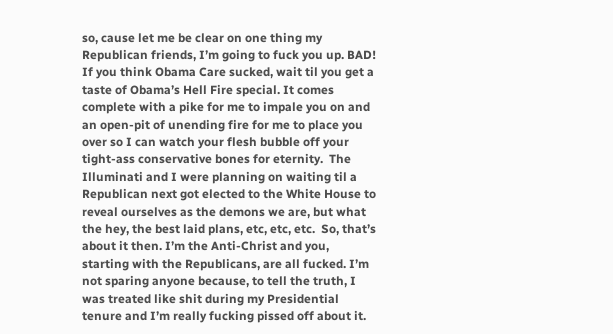so, cause let me be clear on one thing my Republican friends, I’m going to fuck you up. BAD! If you think Obama Care sucked, wait til you get a taste of Obama’s Hell Fire special. It comes complete with a pike for me to impale you on and an open-pit of unending fire for me to place you over so I can watch your flesh bubble off your tight-ass conservative bones for eternity.  The Illuminati and I were planning on waiting til a Republican next got elected to the White House to reveal ourselves as the demons we are, but what the hey, the best laid plans, etc, etc, etc.  So, that’s about it then. I’m the Anti-Christ and you, starting with the Republicans, are all fucked. I’m not sparing anyone because, to tell the truth, I was treated like shit during my Presidential tenure and I’m really fucking pissed off about it.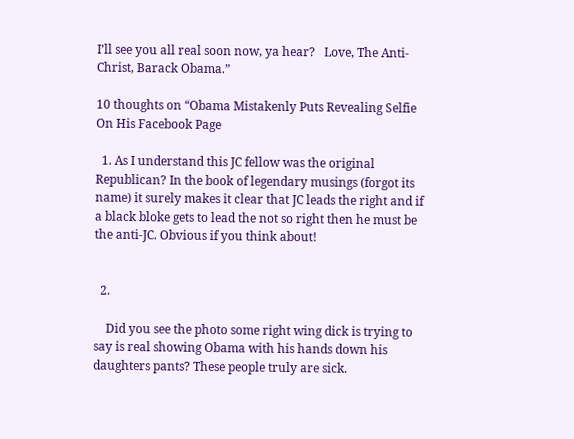I’ll see you all real soon now, ya hear?   Love, The Anti-Christ, Barack Obama.”

10 thoughts on “Obama Mistakenly Puts Revealing Selfie On His Facebook Page

  1. As I understand this JC fellow was the original Republican? In the book of legendary musings (forgot its name) it surely makes it clear that JC leads the right and if a black bloke gets to lead the not so right then he must be the anti-JC. Obvious if you think about!


  2.

    Did you see the photo some right wing dick is trying to say is real showing Obama with his hands down his daughters pants? These people truly are sick.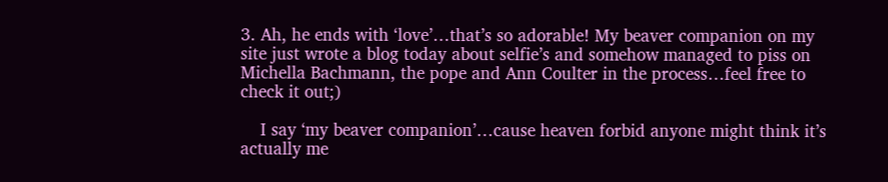3. Ah, he ends with ‘love’…that’s so adorable! My beaver companion on my site just wrote a blog today about selfie’s and somehow managed to piss on Michella Bachmann, the pope and Ann Coulter in the process…feel free to check it out;)

    I say ‘my beaver companion’…cause heaven forbid anyone might think it’s actually me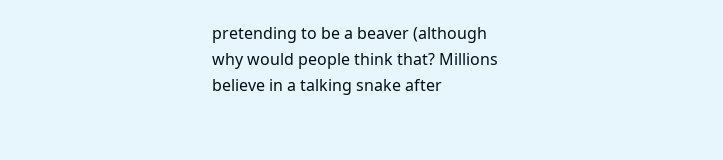pretending to be a beaver (although why would people think that? Millions believe in a talking snake after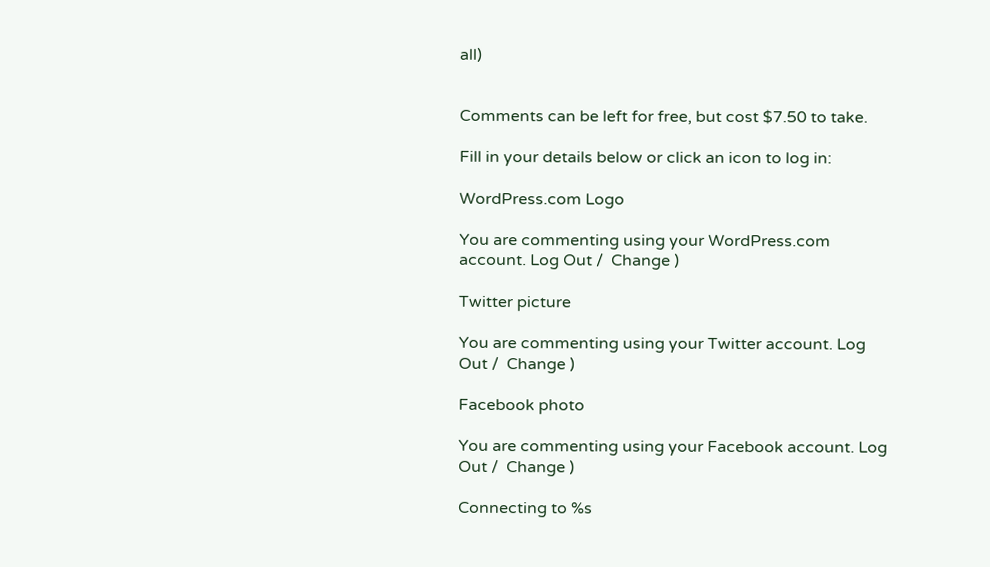all)


Comments can be left for free, but cost $7.50 to take.

Fill in your details below or click an icon to log in:

WordPress.com Logo

You are commenting using your WordPress.com account. Log Out /  Change )

Twitter picture

You are commenting using your Twitter account. Log Out /  Change )

Facebook photo

You are commenting using your Facebook account. Log Out /  Change )

Connecting to %s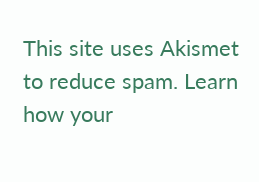This site uses Akismet to reduce spam. Learn how your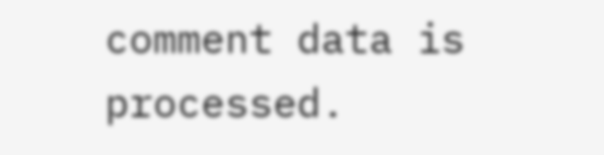comment data is processed.